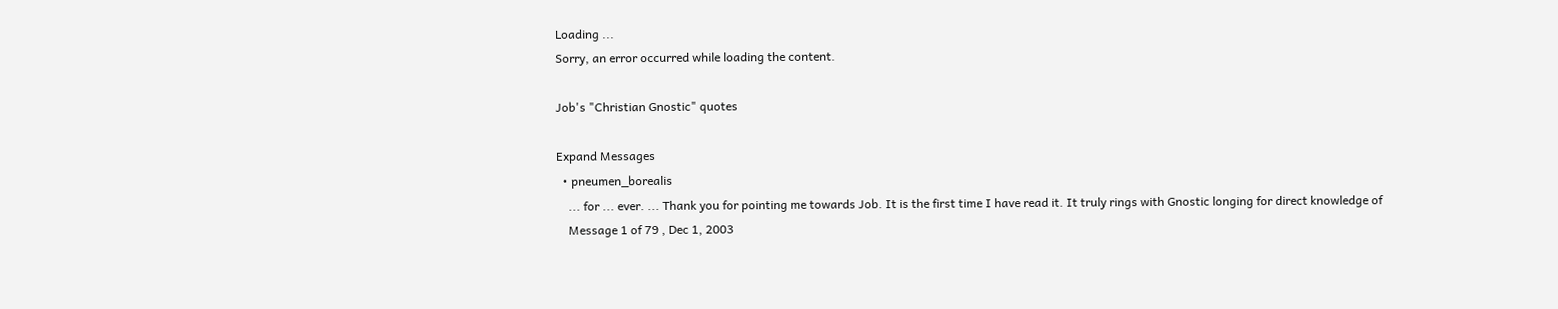Loading ...
Sorry, an error occurred while loading the content.

Job's "Christian Gnostic" quotes

Expand Messages
  • pneumen_borealis
    ... for ... ever. ... Thank you for pointing me towards Job. It is the first time I have read it. It truly rings with Gnostic longing for direct knowledge of
    Message 1 of 79 , Dec 1, 2003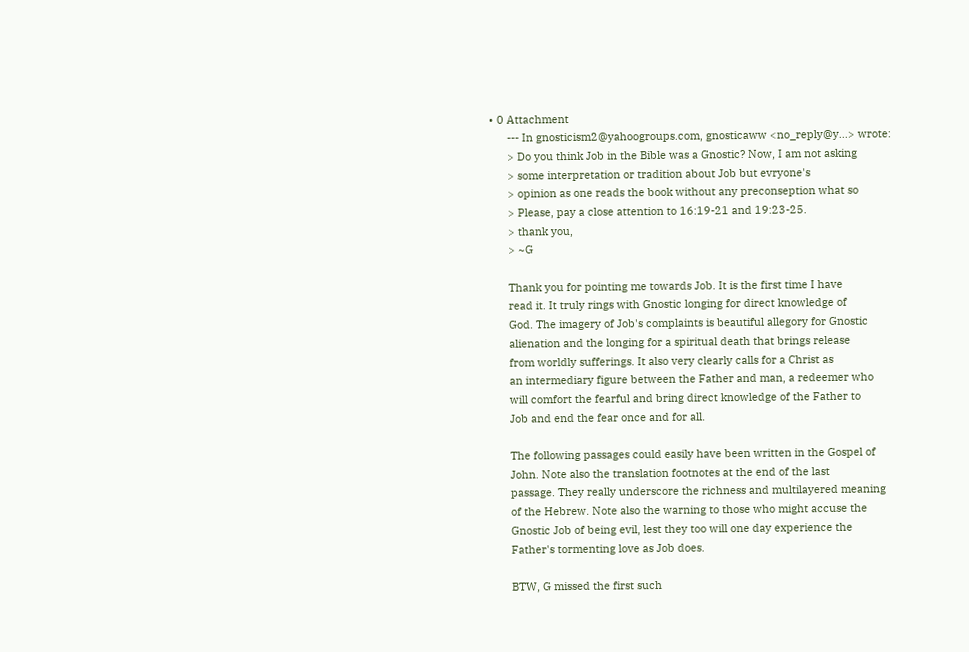• 0 Attachment
      --- In gnosticism2@yahoogroups.com, gnosticaww <no_reply@y...> wrote:
      > Do you think Job in the Bible was a Gnostic? Now, I am not asking
      > some interpretation or tradition about Job but evryone's
      > opinion as one reads the book without any preconseption what so
      > Please, pay a close attention to 16:19-21 and 19:23-25.
      > thank you,
      > ~G

      Thank you for pointing me towards Job. It is the first time I have
      read it. It truly rings with Gnostic longing for direct knowledge of
      God. The imagery of Job's complaints is beautiful allegory for Gnostic
      alienation and the longing for a spiritual death that brings release
      from worldly sufferings. It also very clearly calls for a Christ as
      an intermediary figure between the Father and man, a redeemer who
      will comfort the fearful and bring direct knowledge of the Father to
      Job and end the fear once and for all.

      The following passages could easily have been written in the Gospel of
      John. Note also the translation footnotes at the end of the last
      passage. They really underscore the richness and multilayered meaning
      of the Hebrew. Note also the warning to those who might accuse the
      Gnostic Job of being evil, lest they too will one day experience the
      Father's tormenting love as Job does.

      BTW, G missed the first such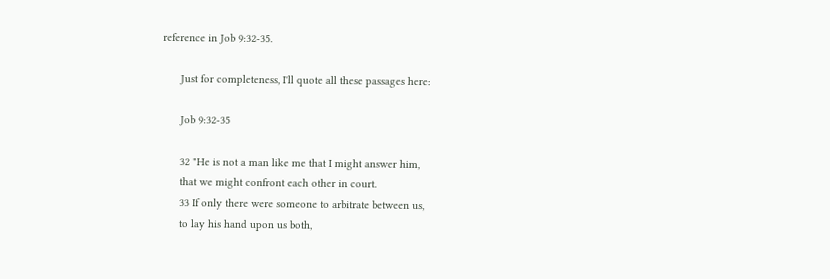reference in Job 9:32-35.

      Just for completeness, I'll quote all these passages here:

      Job 9:32-35

      32 "He is not a man like me that I might answer him,
      that we might confront each other in court.
      33 If only there were someone to arbitrate between us,
      to lay his hand upon us both,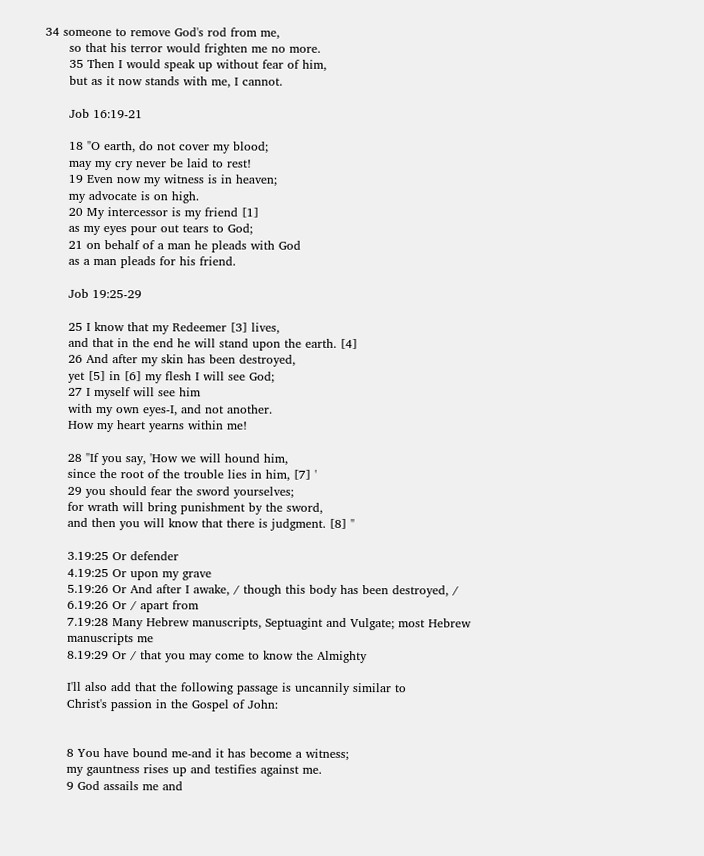34 someone to remove God's rod from me,
      so that his terror would frighten me no more.
      35 Then I would speak up without fear of him,
      but as it now stands with me, I cannot.

      Job 16:19-21

      18 "O earth, do not cover my blood;
      may my cry never be laid to rest!
      19 Even now my witness is in heaven;
      my advocate is on high.
      20 My intercessor is my friend [1]
      as my eyes pour out tears to God;
      21 on behalf of a man he pleads with God
      as a man pleads for his friend.

      Job 19:25-29

      25 I know that my Redeemer [3] lives,
      and that in the end he will stand upon the earth. [4]
      26 And after my skin has been destroyed,
      yet [5] in [6] my flesh I will see God;
      27 I myself will see him
      with my own eyes-I, and not another.
      How my heart yearns within me!

      28 "If you say, 'How we will hound him,
      since the root of the trouble lies in him, [7] '
      29 you should fear the sword yourselves;
      for wrath will bring punishment by the sword,
      and then you will know that there is judgment. [8] "

      3.19:25 Or defender
      4.19:25 Or upon my grave
      5.19:26 Or And after I awake, / though this body has been destroyed, /
      6.19:26 Or / apart from
      7.19:28 Many Hebrew manuscripts, Septuagint and Vulgate; most Hebrew
      manuscripts me
      8.19:29 Or / that you may come to know the Almighty

      I'll also add that the following passage is uncannily similar to
      Christ's passion in the Gospel of John:


      8 You have bound me-and it has become a witness;
      my gauntness rises up and testifies against me.
      9 God assails me and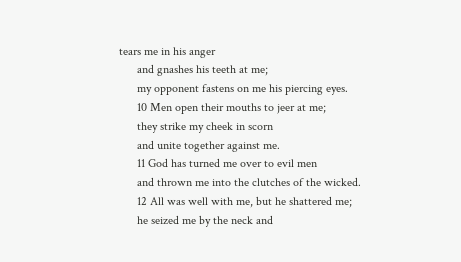tears me in his anger
      and gnashes his teeth at me;
      my opponent fastens on me his piercing eyes.
      10 Men open their mouths to jeer at me;
      they strike my cheek in scorn
      and unite together against me.
      11 God has turned me over to evil men
      and thrown me into the clutches of the wicked.
      12 All was well with me, but he shattered me;
      he seized me by the neck and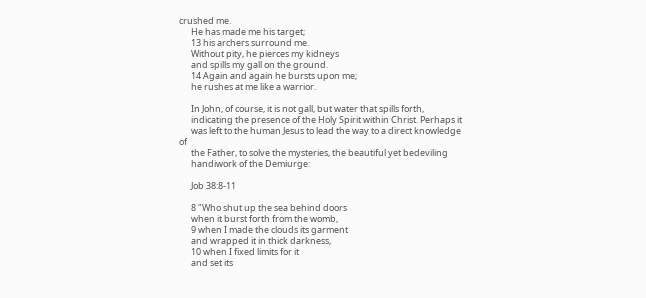crushed me.
      He has made me his target;
      13 his archers surround me.
      Without pity, he pierces my kidneys
      and spills my gall on the ground.
      14 Again and again he bursts upon me;
      he rushes at me like a warrior.

      In John, of course, it is not gall, but water that spills forth,
      indicating the presence of the Holy Spirit within Christ. Perhaps it
      was left to the human Jesus to lead the way to a direct knowledge of
      the Father, to solve the mysteries, the beautiful yet bedeviling
      handiwork of the Demiurge:

      Job 38:8-11

      8 "Who shut up the sea behind doors
      when it burst forth from the womb,
      9 when I made the clouds its garment
      and wrapped it in thick darkness,
      10 when I fixed limits for it
      and set its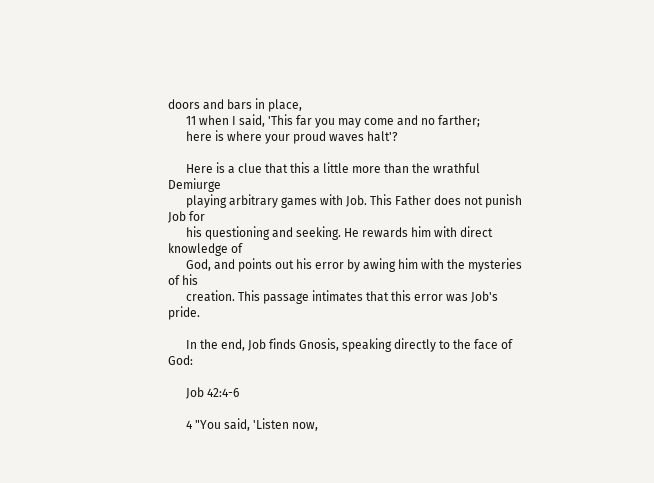doors and bars in place,
      11 when I said, 'This far you may come and no farther;
      here is where your proud waves halt'?

      Here is a clue that this a little more than the wrathful Demiurge
      playing arbitrary games with Job. This Father does not punish Job for
      his questioning and seeking. He rewards him with direct knowledge of
      God, and points out his error by awing him with the mysteries of his
      creation. This passage intimates that this error was Job's pride.

      In the end, Job finds Gnosis, speaking directly to the face of God:

      Job 42:4-6

      4 "You said, 'Listen now,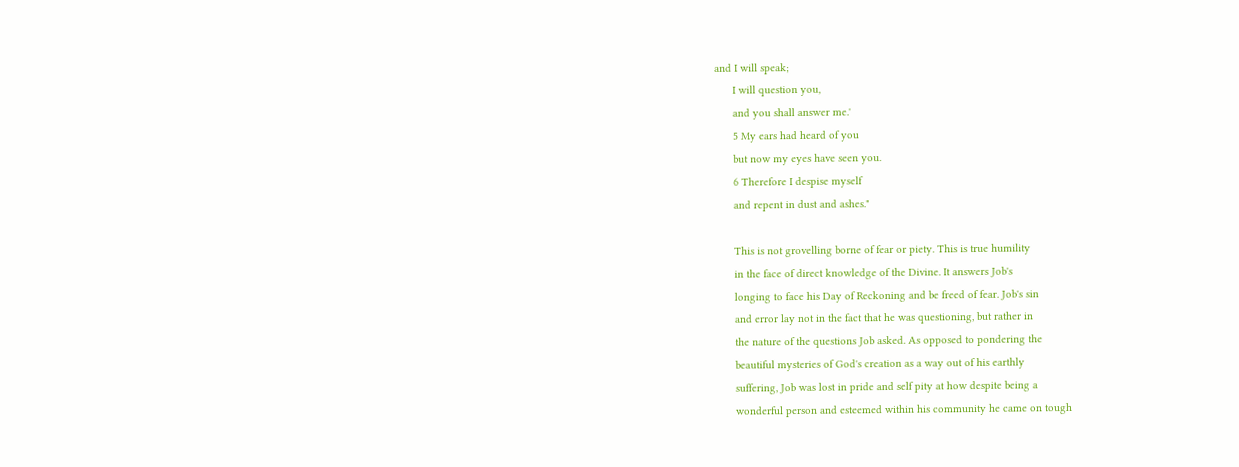and I will speak;
      I will question you,
      and you shall answer me.'
      5 My ears had heard of you
      but now my eyes have seen you.
      6 Therefore I despise myself
      and repent in dust and ashes."

      This is not grovelling borne of fear or piety. This is true humility
      in the face of direct knowledge of the Divine. It answers Job's
      longing to face his Day of Reckoning and be freed of fear. Job's sin
      and error lay not in the fact that he was questioning, but rather in
      the nature of the questions Job asked. As opposed to pondering the
      beautiful mysteries of God's creation as a way out of his earthly
      suffering, Job was lost in pride and self pity at how despite being a
      wonderful person and esteemed within his community he came on tough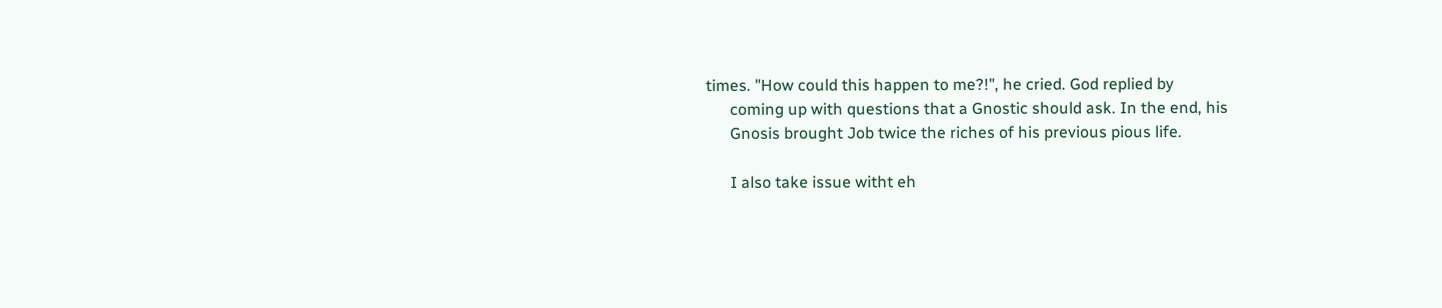times. "How could this happen to me?!", he cried. God replied by
      coming up with questions that a Gnostic should ask. In the end, his
      Gnosis brought Job twice the riches of his previous pious life.

      I also take issue witht eh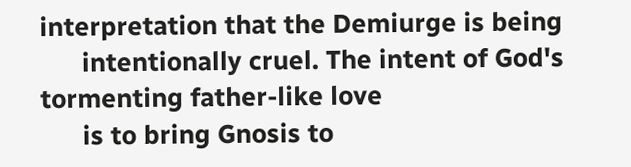interpretation that the Demiurge is being
      intentionally cruel. The intent of God's tormenting father-like love
      is to bring Gnosis to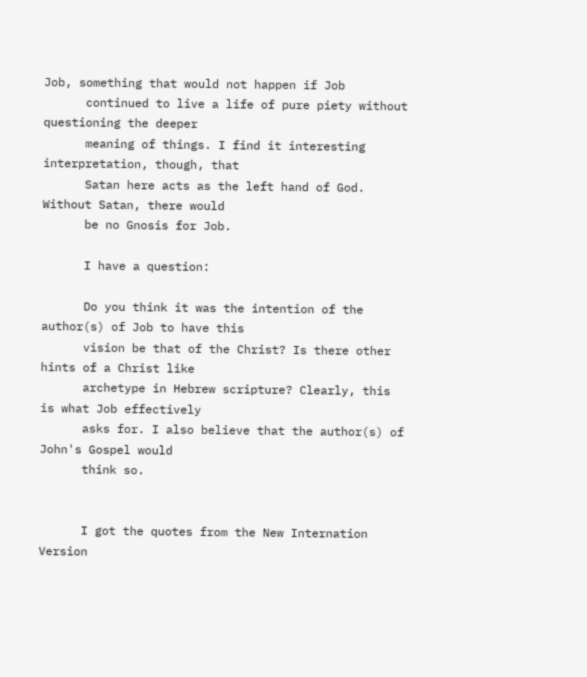Job, something that would not happen if Job
      continued to live a life of pure piety without questioning the deeper
      meaning of things. I find it interesting interpretation, though, that
      Satan here acts as the left hand of God. Without Satan, there would
      be no Gnosis for Job.

      I have a question:

      Do you think it was the intention of the author(s) of Job to have this
      vision be that of the Christ? Is there other hints of a Christ like
      archetype in Hebrew scripture? Clearly, this is what Job effectively
      asks for. I also believe that the author(s) of John's Gospel would
      think so.


      I got the quotes from the New Internation Version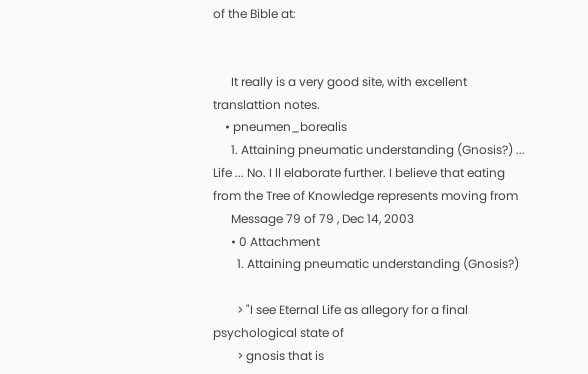of the Bible at:


      It really is a very good site, with excellent translattion notes.
    • pneumen_borealis
      1. Attaining pneumatic understanding (Gnosis?) ... Life ... No. I ll elaborate further. I believe that eating from the Tree of Knowledge represents moving from
      Message 79 of 79 , Dec 14, 2003
      • 0 Attachment
        1. Attaining pneumatic understanding (Gnosis?)

        > "I see Eternal Life as allegory for a final psychological state of
        > gnosis that is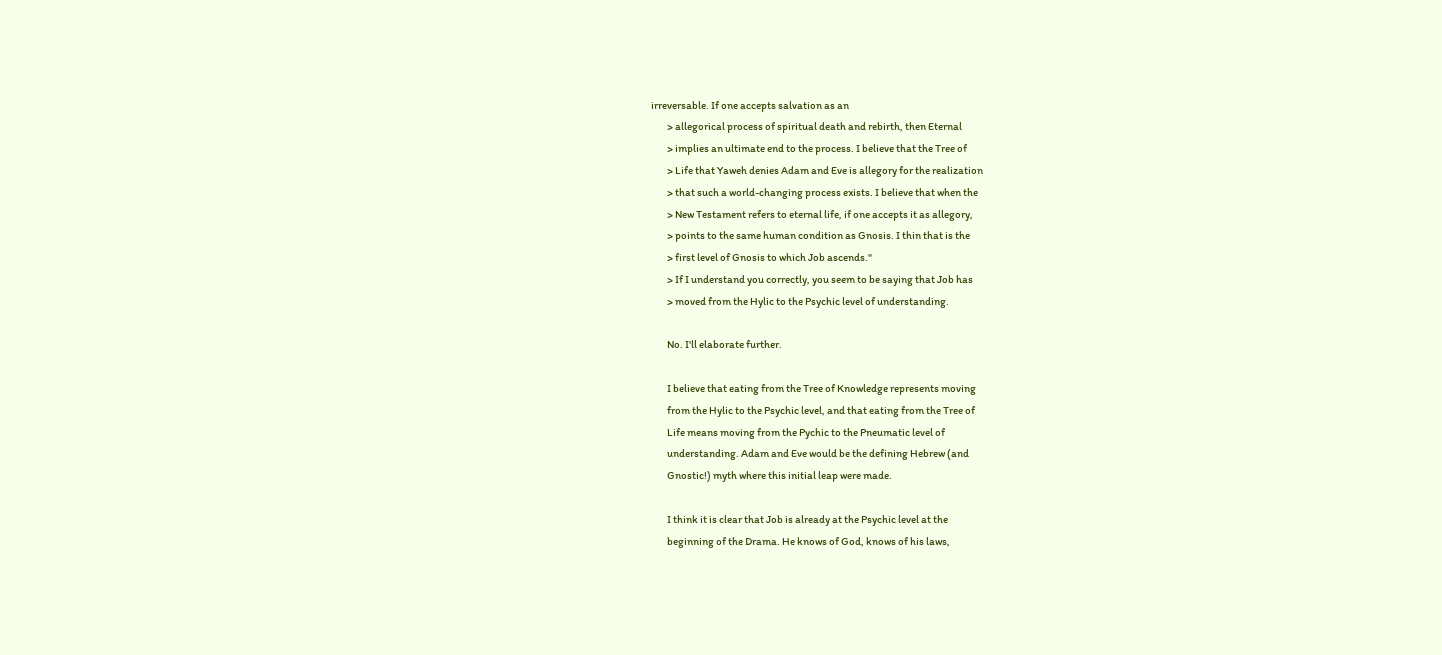irreversable. If one accepts salvation as an
        > allegorical process of spiritual death and rebirth, then Eternal
        > implies an ultimate end to the process. I believe that the Tree of
        > Life that Yaweh denies Adam and Eve is allegory for the realization
        > that such a world-changing process exists. I believe that when the
        > New Testament refers to eternal life, if one accepts it as allegory,
        > points to the same human condition as Gnosis. I thin that is the
        > first level of Gnosis to which Job ascends."
        > If I understand you correctly, you seem to be saying that Job has
        > moved from the Hylic to the Psychic level of understanding.

        No. I'll elaborate further.

        I believe that eating from the Tree of Knowledge represents moving
        from the Hylic to the Psychic level, and that eating from the Tree of
        Life means moving from the Pychic to the Pneumatic level of
        understanding. Adam and Eve would be the defining Hebrew (and
        Gnostic!) myth where this initial leap were made.

        I think it is clear that Job is already at the Psychic level at the
        beginning of the Drama. He knows of God, knows of his laws,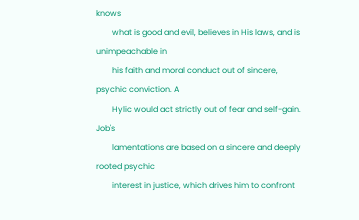knows
        what is good and evil, believes in His laws, and is unimpeachable in
        his faith and moral conduct out of sincere, psychic conviction. A
        Hylic would act strictly out of fear and self-gain. Job's
        lamentations are based on a sincere and deeply rooted psychic
        interest in justice, which drives him to confront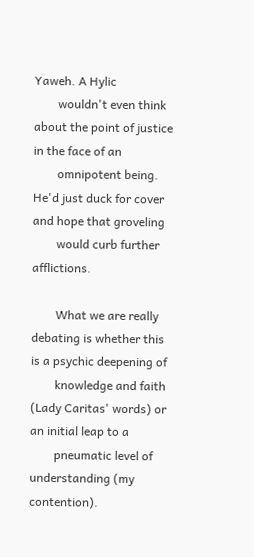Yaweh. A Hylic
        wouldn't even think about the point of justice in the face of an
        omnipotent being. He'd just duck for cover and hope that groveling
        would curb further afflictions.

        What we are really debating is whether this is a psychic deepening of
        knowledge and faith (Lady Caritas' words) or an initial leap to a
        pneumatic level of understanding (my contention).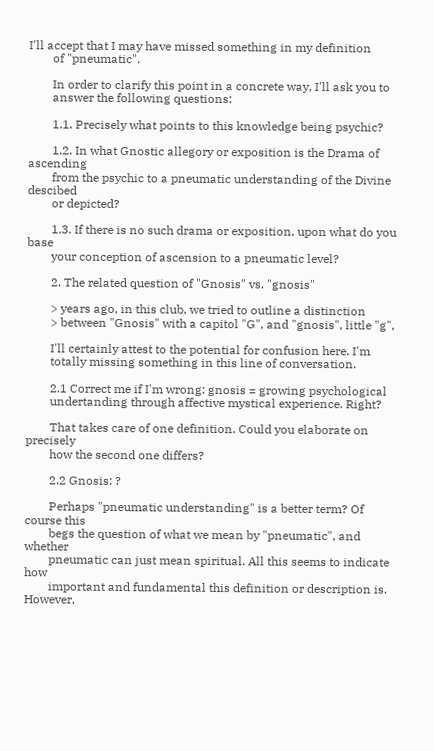I'll accept that I may have missed something in my definition
        of "pneumatic".

        In order to clarify this point in a concrete way, I'll ask you to
        answer the following questions:

        1.1. Precisely what points to this knowledge being psychic?

        1.2. In what Gnostic allegory or exposition is the Drama of ascending
        from the psychic to a pneumatic understanding of the Divine descibed
        or depicted?

        1.3. If there is no such drama or exposition, upon what do you base
        your conception of ascension to a pneumatic level?

        2. The related question of "Gnosis" vs. "gnosis"

        > years ago, in this club, we tried to outline a distinction
        > between "Gnosis" with a capitol "G", and "gnosis", little "g",

        I'll certainly attest to the potential for confusion here. I'm
        totally missing something in this line of conversation.

        2.1 Correct me if I'm wrong: gnosis = growing psychological
        undertanding through affective mystical experience. Right?

        That takes care of one definition. Could you elaborate on precisely
        how the second one differs?

        2.2 Gnosis: ?

        Perhaps "pneumatic understanding" is a better term? Of course this
        begs the question of what we mean by "pneumatic", and whether
        pneumatic can just mean spiritual. All this seems to indicate how
        important and fundamental this definition or description is. However,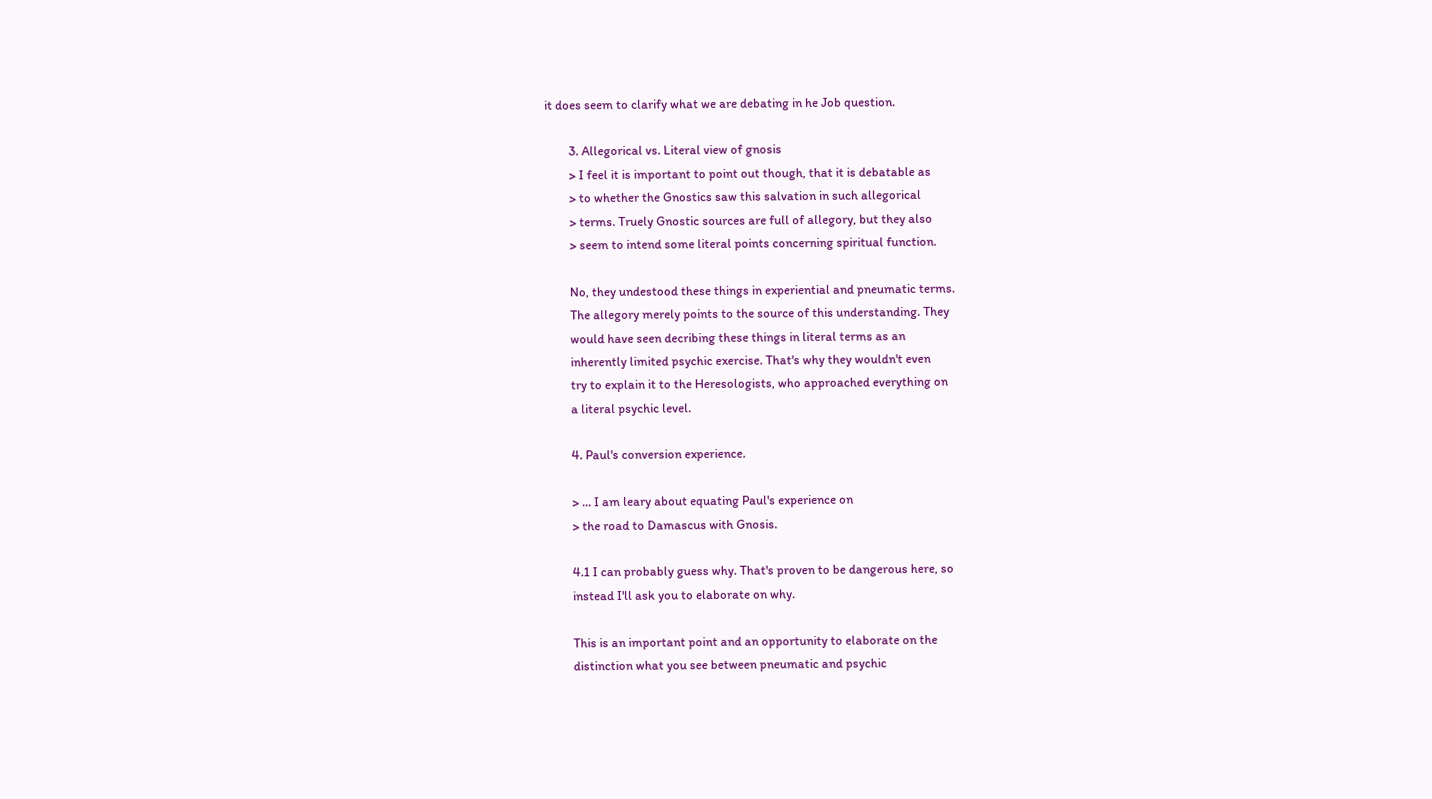it does seem to clarify what we are debating in he Job question.

        3. Allegorical vs. Literal view of gnosis
        > I feel it is important to point out though, that it is debatable as
        > to whether the Gnostics saw this salvation in such allegorical
        > terms. Truely Gnostic sources are full of allegory, but they also
        > seem to intend some literal points concerning spiritual function.

        No, they undestood these things in experiential and pneumatic terms.
        The allegory merely points to the source of this understanding. They
        would have seen decribing these things in literal terms as an
        inherently limited psychic exercise. That's why they wouldn't even
        try to explain it to the Heresologists, who approached everything on
        a literal psychic level.

        4. Paul's conversion experience.

        > ... I am leary about equating Paul's experience on
        > the road to Damascus with Gnosis.

        4.1 I can probably guess why. That's proven to be dangerous here, so
        instead I'll ask you to elaborate on why.

        This is an important point and an opportunity to elaborate on the
        distinction what you see between pneumatic and psychic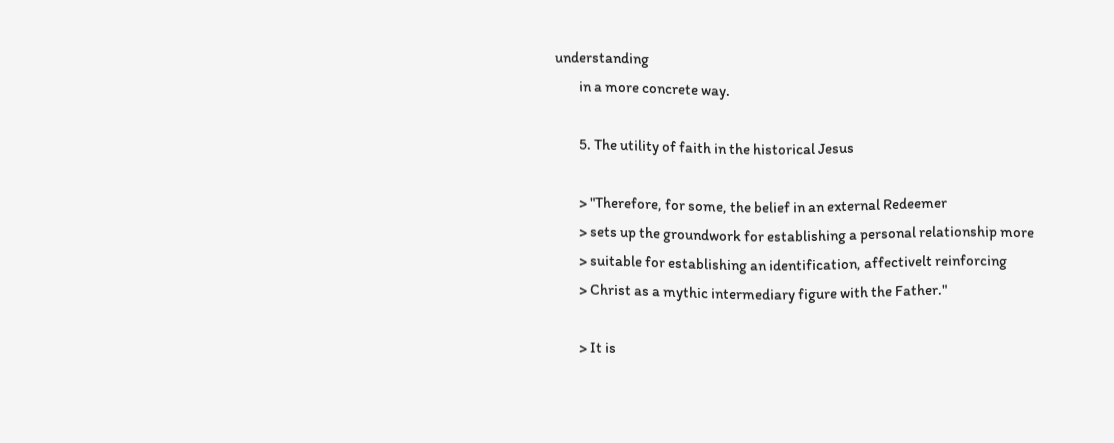understanding
        in a more concrete way.

        5. The utility of faith in the historical Jesus

        > "Therefore, for some, the belief in an external Redeemer
        > sets up the groundwork for establishing a personal relationship more
        > suitable for establishing an identification, affectivelt reinforcing
        > Christ as a mythic intermediary figure with the Father."

        > It is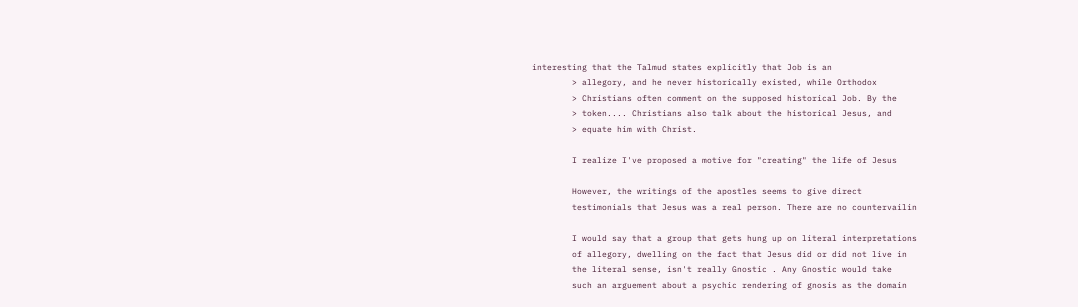interesting that the Talmud states explicitly that Job is an
        > allegory, and he never historically existed, while Orthodox
        > Christians often comment on the supposed historical Job. By the
        > token.... Christians also talk about the historical Jesus, and
        > equate him with Christ.

        I realize I've proposed a motive for "creating" the life of Jesus

        However, the writings of the apostles seems to give direct
        testimonials that Jesus was a real person. There are no countervailin

        I would say that a group that gets hung up on literal interpretations
        of allegory, dwelling on the fact that Jesus did or did not live in
        the literal sense, isn't really Gnostic . Any Gnostic would take
        such an arguement about a psychic rendering of gnosis as the domain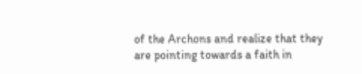of the Archons and realize that they are pointing towards a faith in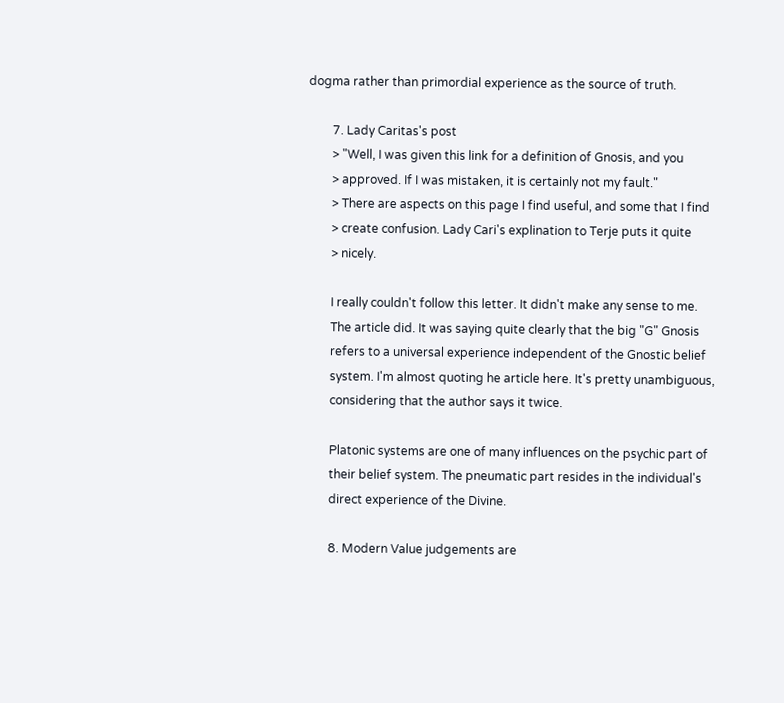dogma rather than primordial experience as the source of truth.

        7. Lady Caritas's post
        > "Well, I was given this link for a definition of Gnosis, and you
        > approved. If I was mistaken, it is certainly not my fault."
        > There are aspects on this page I find useful, and some that I find
        > create confusion. Lady Cari's explination to Terje puts it quite
        > nicely.

        I really couldn't follow this letter. It didn't make any sense to me.
        The article did. It was saying quite clearly that the big "G" Gnosis
        refers to a universal experience independent of the Gnostic belief
        system. I'm almost quoting he article here. It's pretty unambiguous,
        considering that the author says it twice.

        Platonic systems are one of many influences on the psychic part of
        their belief system. The pneumatic part resides in the individual's
        direct experience of the Divine.

        8. Modern Value judgements are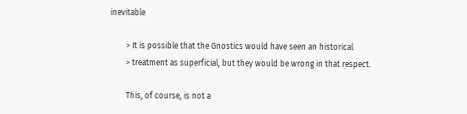inevitable

        > It is possible that the Gnostics would have seen an historical
        > treatment as superficial, but they would be wrong in that respect.

        This, of course, is not a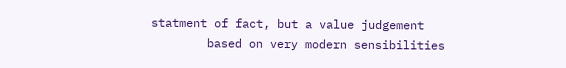statment of fact, but a value judgement
        based on very modern sensibilities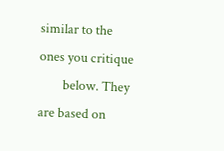similar to the ones you critique
        below. They are based on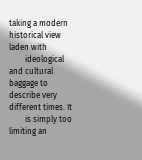taking a modern historical view laden with
        ideological and cultural baggage to describe very different times. It
        is simply too limiting an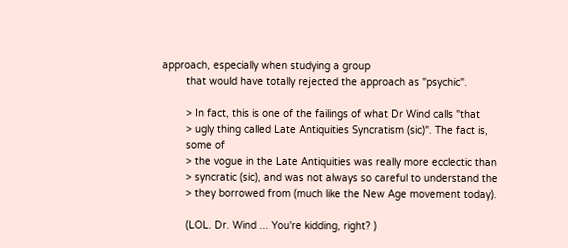approach, especially when studying a group
        that would have totally rejected the approach as "psychic".

        > In fact, this is one of the failings of what Dr Wind calls "that
        > ugly thing called Late Antiquities Syncratism (sic)". The fact is,
        some of
        > the vogue in the Late Antiquities was really more ecclectic than
        > syncratic (sic), and was not always so careful to understand the
        > they borrowed from (much like the New Age movement today).

        (LOL. Dr. Wind ... You're kidding, right? )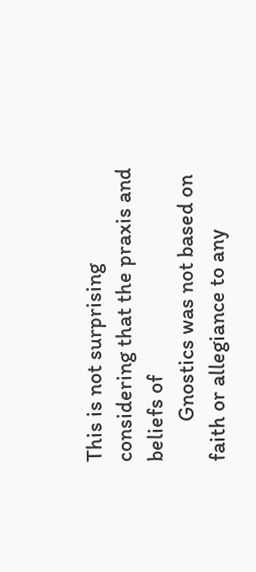This is not surprising considering that the praxis and beliefs of
        Gnostics was not based on faith or allegiance to any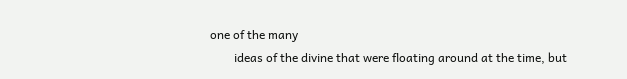one of the many
        ideas of the divine that were floating around at the time, but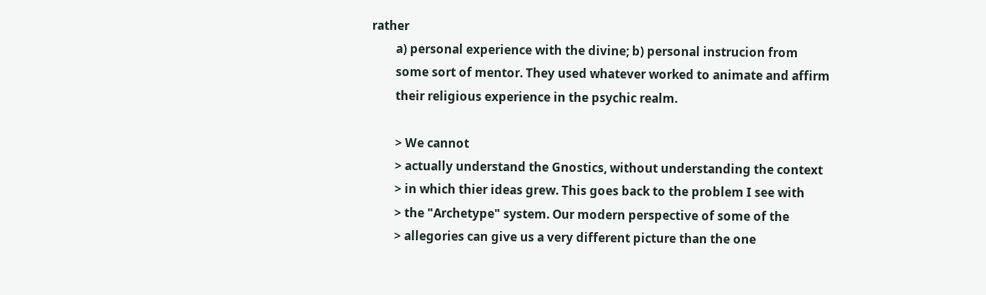rather
        a) personal experience with the divine; b) personal instrucion from
        some sort of mentor. They used whatever worked to animate and affirm
        their religious experience in the psychic realm.

        > We cannot
        > actually understand the Gnostics, without understanding the context
        > in which thier ideas grew. This goes back to the problem I see with
        > the "Archetype" system. Our modern perspective of some of the
        > allegories can give us a very different picture than the one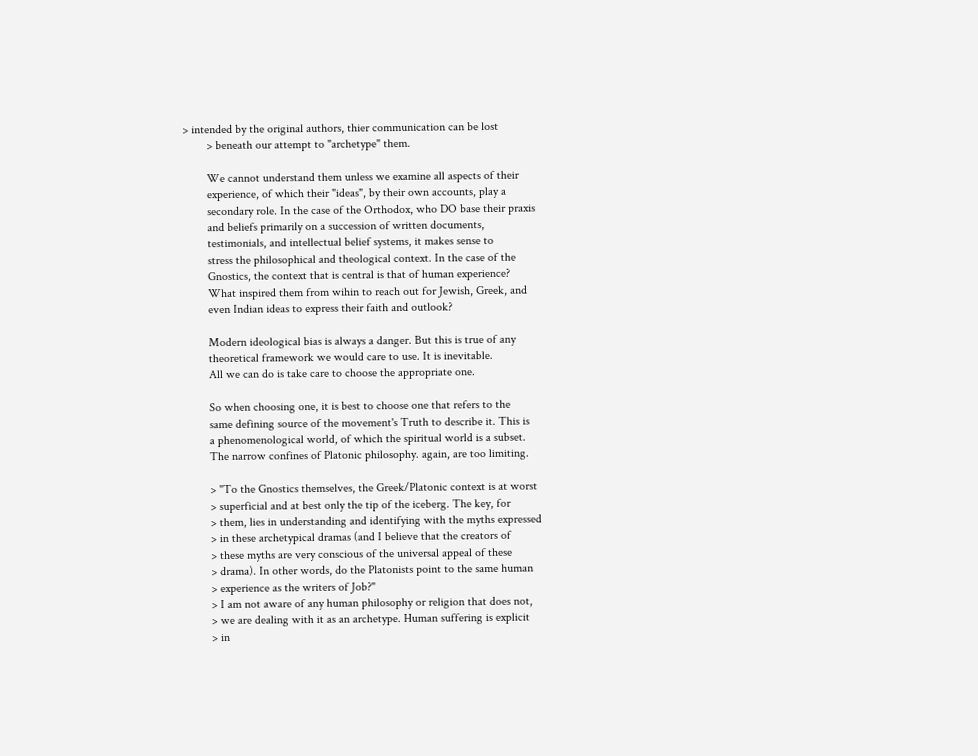> intended by the original authors, thier communication can be lost
        > beneath our attempt to "archetype" them.

        We cannot understand them unless we examine all aspects of their
        experience, of which their "ideas", by their own accounts, play a
        secondary role. In the case of the Orthodox, who DO base their praxis
        and beliefs primarily on a succession of written documents,
        testimonials, and intellectual belief systems, it makes sense to
        stress the philosophical and theological context. In the case of the
        Gnostics, the context that is central is that of human experience?
        What inspired them from wihin to reach out for Jewish, Greek, and
        even Indian ideas to express their faith and outlook?

        Modern ideological bias is always a danger. But this is true of any
        theoretical framework we would care to use. It is inevitable.
        All we can do is take care to choose the appropriate one.

        So when choosing one, it is best to choose one that refers to the
        same defining source of the movement's Truth to describe it. This is
        a phenomenological world, of which the spiritual world is a subset.
        The narrow confines of Platonic philosophy. again, are too limiting.

        > "To the Gnostics themselves, the Greek/Platonic context is at worst
        > superficial and at best only the tip of the iceberg. The key, for
        > them, lies in understanding and identifying with the myths expressed
        > in these archetypical dramas (and I believe that the creators of
        > these myths are very conscious of the universal appeal of these
        > drama). In other words, do the Platonists point to the same human
        > experience as the writers of Job?"
        > I am not aware of any human philosophy or religion that does not,
        > we are dealing with it as an archetype. Human suffering is explicit
        > in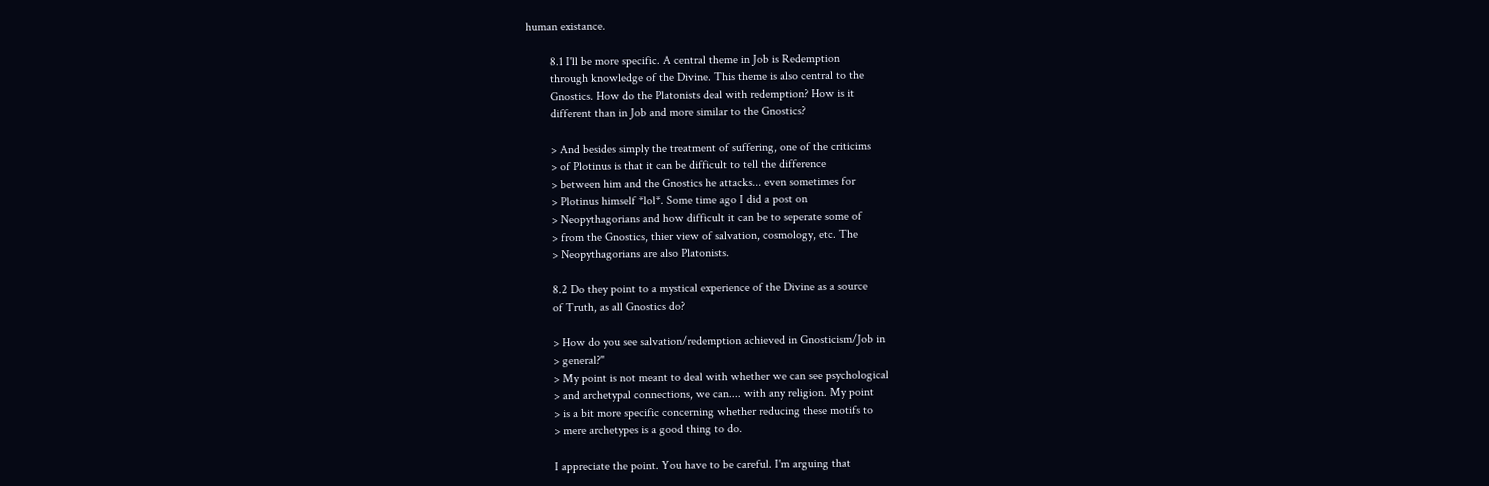human existance.

        8.1 I'll be more specific. A central theme in Job is Redemption
        through knowledge of the Divine. This theme is also central to the
        Gnostics. How do the Platonists deal with redemption? How is it
        different than in Job and more similar to the Gnostics?

        > And besides simply the treatment of suffering, one of the criticims
        > of Plotinus is that it can be difficult to tell the difference
        > between him and the Gnostics he attacks... even sometimes for
        > Plotinus himself *lol*. Some time ago I did a post on
        > Neopythagorians and how difficult it can be to seperate some of
        > from the Gnostics, thier view of salvation, cosmology, etc. The
        > Neopythagorians are also Platonists.

        8.2 Do they point to a mystical experience of the Divine as a source
        of Truth, as all Gnostics do?

        > How do you see salvation/redemption achieved in Gnosticism/Job in
        > general?"
        > My point is not meant to deal with whether we can see psychological
        > and archetypal connections, we can.... with any religion. My point
        > is a bit more specific concerning whether reducing these motifs to
        > mere archetypes is a good thing to do.

        I appreciate the point. You have to be careful. I'm arguing that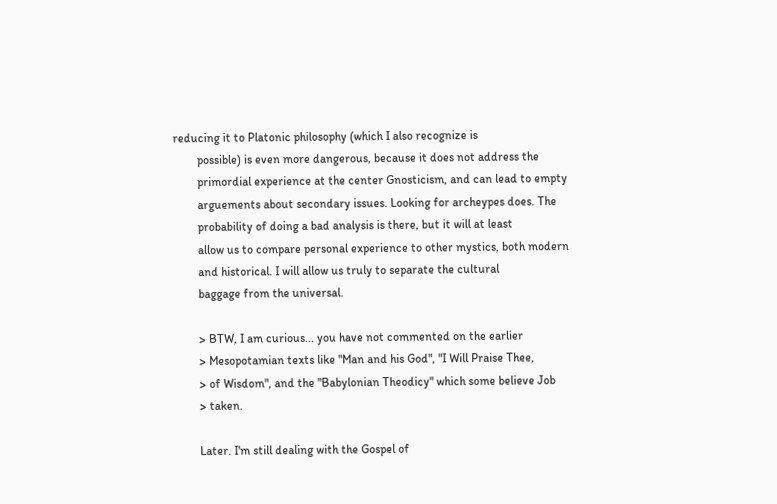reducing it to Platonic philosophy (which I also recognize is
        possible) is even more dangerous, because it does not address the
        primordial experience at the center Gnosticism, and can lead to empty
        arguements about secondary issues. Looking for archeypes does. The
        probability of doing a bad analysis is there, but it will at least
        allow us to compare personal experience to other mystics, both modern
        and historical. I will allow us truly to separate the cultural
        baggage from the universal.

        > BTW, I am curious... you have not commented on the earlier
        > Mesopotamian texts like "Man and his God", "I Will Praise Thee,
        > of Wisdom", and the "Babylonian Theodicy" which some believe Job
        > taken.

        Later. I'm still dealing with the Gospel of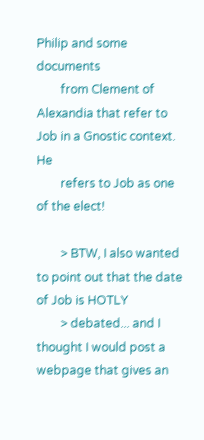Philip and some documents
        from Clement of Alexandia that refer to Job in a Gnostic context. He
        refers to Job as one of the elect!

        > BTW, I also wanted to point out that the date of Job is HOTLY
        > debated... and I thought I would post a webpage that gives an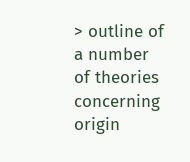> outline of a number of theories concerning origin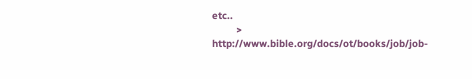etc..
        > http://www.bible.org/docs/ot/books/job/job-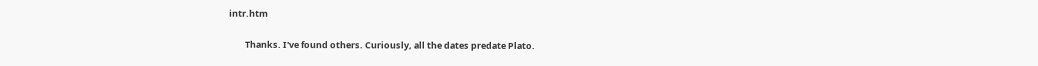intr.htm

        Thanks. I've found others. Curiously, all the dates predate Plato.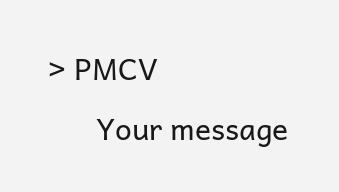> PMCV
      Your message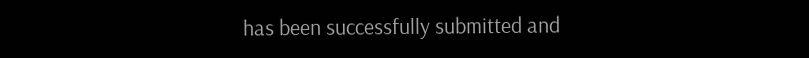has been successfully submitted and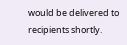would be delivered to recipients shortly.